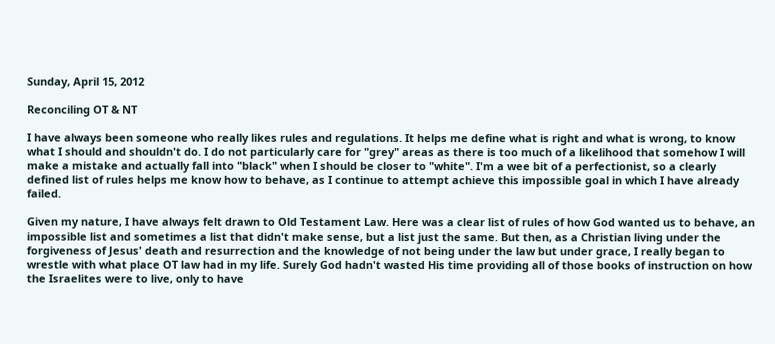Sunday, April 15, 2012

Reconciling OT & NT

I have always been someone who really likes rules and regulations. It helps me define what is right and what is wrong, to know what I should and shouldn't do. I do not particularly care for "grey" areas as there is too much of a likelihood that somehow I will make a mistake and actually fall into "black" when I should be closer to "white". I'm a wee bit of a perfectionist, so a clearly defined list of rules helps me know how to behave, as I continue to attempt achieve this impossible goal in which I have already failed.

Given my nature, I have always felt drawn to Old Testament Law. Here was a clear list of rules of how God wanted us to behave, an impossible list and sometimes a list that didn't make sense, but a list just the same. But then, as a Christian living under the forgiveness of Jesus' death and resurrection and the knowledge of not being under the law but under grace, I really began to wrestle with what place OT law had in my life. Surely God hadn't wasted His time providing all of those books of instruction on how the Israelites were to live, only to have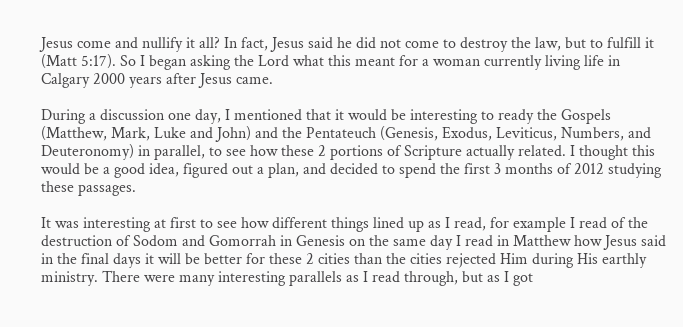Jesus come and nullify it all? In fact, Jesus said he did not come to destroy the law, but to fulfill it (Matt 5:17). So I began asking the Lord what this meant for a woman currently living life in Calgary 2000 years after Jesus came.

During a discussion one day, I mentioned that it would be interesting to ready the Gospels (Matthew, Mark, Luke and John) and the Pentateuch (Genesis, Exodus, Leviticus, Numbers, and Deuteronomy) in parallel, to see how these 2 portions of Scripture actually related. I thought this would be a good idea, figured out a plan, and decided to spend the first 3 months of 2012 studying these passages.

It was interesting at first to see how different things lined up as I read, for example I read of the destruction of Sodom and Gomorrah in Genesis on the same day I read in Matthew how Jesus said in the final days it will be better for these 2 cities than the cities rejected Him during His earthly ministry. There were many interesting parallels as I read through, but as I got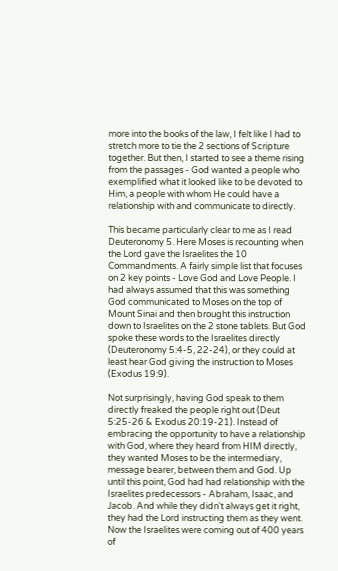more into the books of the law, I felt like I had to stretch more to tie the 2 sections of Scripture together. But then, I started to see a theme rising from the passages - God wanted a people who exemplified what it looked like to be devoted to Him, a people with whom He could have a relationship with and communicate to directly.

This became particularly clear to me as I read Deuteronomy 5. Here Moses is recounting when the Lord gave the Israelites the 10 Commandments. A fairly simple list that focuses on 2 key points - Love God and Love People. I had always assumed that this was something God communicated to Moses on the top of Mount Sinai and then brought this instruction down to Israelites on the 2 stone tablets. But God spoke these words to the Israelites directly (Deuteronomy 5:4-5, 22-24), or they could at least hear God giving the instruction to Moses (Exodus 19:9).

Not surprisingly, having God speak to them directly freaked the people right out (Deut 5:25-26 & Exodus 20:19-21). Instead of embracing the opportunity to have a relationship with God, where they heard from HIM directly, they wanted Moses to be the intermediary, message bearer, between them and God. Up until this point, God had had relationship with the Israelites predecessors - Abraham, Isaac, and Jacob. And while they didn't always get it right, they had the Lord instructing them as they went. Now the Israelites were coming out of 400 years of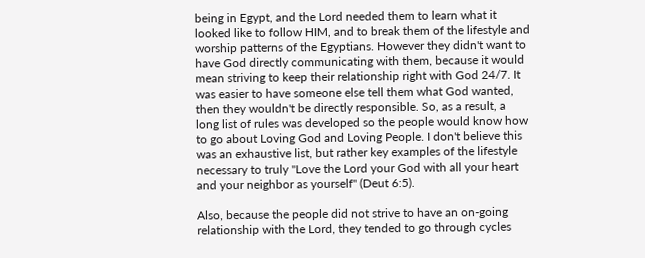being in Egypt, and the Lord needed them to learn what it looked like to follow HIM, and to break them of the lifestyle and worship patterns of the Egyptians. However they didn't want to have God directly communicating with them, because it would mean striving to keep their relationship right with God 24/7. It was easier to have someone else tell them what God wanted, then they wouldn't be directly responsible. So, as a result, a long list of rules was developed so the people would know how to go about Loving God and Loving People. I don't believe this was an exhaustive list, but rather key examples of the lifestyle necessary to truly "Love the Lord your God with all your heart and your neighbor as yourself" (Deut 6:5).

Also, because the people did not strive to have an on-going relationship with the Lord, they tended to go through cycles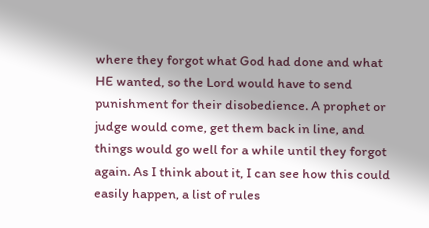where they forgot what God had done and what HE wanted, so the Lord would have to send punishment for their disobedience. A prophet or judge would come, get them back in line, and things would go well for a while until they forgot again. As I think about it, I can see how this could easily happen, a list of rules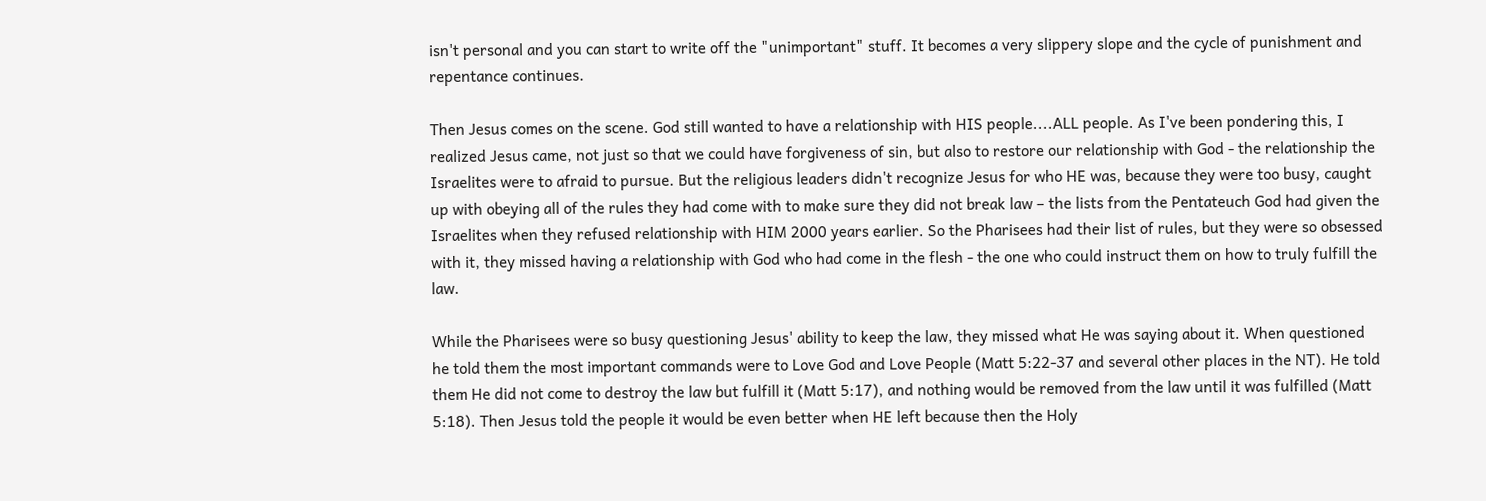isn't personal and you can start to write off the "unimportant" stuff. It becomes a very slippery slope and the cycle of punishment and repentance continues.

Then Jesus comes on the scene. God still wanted to have a relationship with HIS people....ALL people. As I've been pondering this, I realized Jesus came, not just so that we could have forgiveness of sin, but also to restore our relationship with God - the relationship the Israelites were to afraid to pursue. But the religious leaders didn't recognize Jesus for who HE was, because they were too busy, caught up with obeying all of the rules they had come with to make sure they did not break law – the lists from the Pentateuch God had given the Israelites when they refused relationship with HIM 2000 years earlier. So the Pharisees had their list of rules, but they were so obsessed with it, they missed having a relationship with God who had come in the flesh - the one who could instruct them on how to truly fulfill the law.

While the Pharisees were so busy questioning Jesus' ability to keep the law, they missed what He was saying about it. When questioned he told them the most important commands were to Love God and Love People (Matt 5:22-37 and several other places in the NT). He told them He did not come to destroy the law but fulfill it (Matt 5:17), and nothing would be removed from the law until it was fulfilled (Matt 5:18). Then Jesus told the people it would be even better when HE left because then the Holy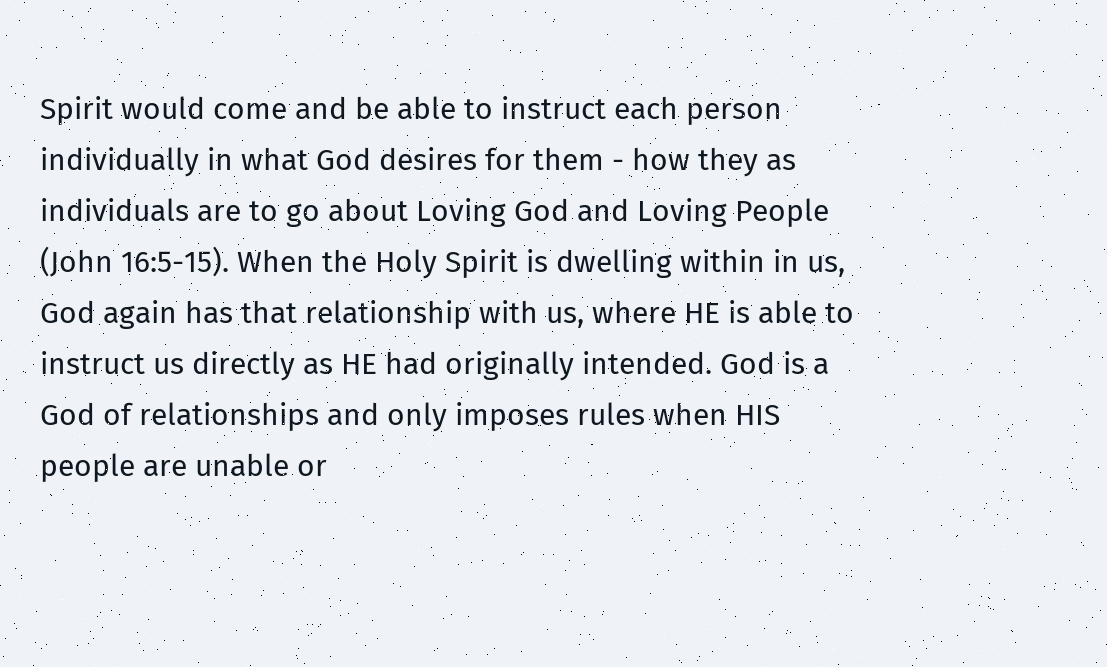Spirit would come and be able to instruct each person individually in what God desires for them - how they as individuals are to go about Loving God and Loving People (John 16:5-15). When the Holy Spirit is dwelling within in us, God again has that relationship with us, where HE is able to instruct us directly as HE had originally intended. God is a God of relationships and only imposes rules when HIS people are unable or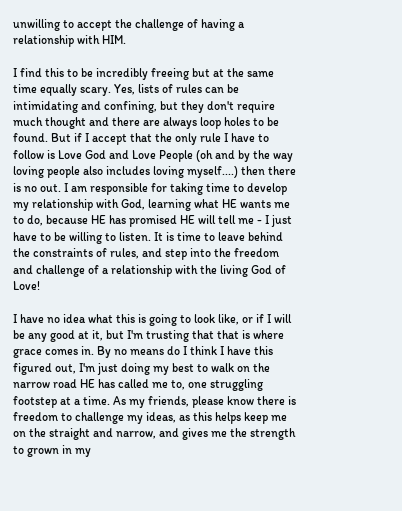unwilling to accept the challenge of having a relationship with HIM.

I find this to be incredibly freeing but at the same time equally scary. Yes, lists of rules can be intimidating and confining, but they don't require much thought and there are always loop holes to be found. But if I accept that the only rule I have to follow is Love God and Love People (oh and by the way loving people also includes loving myself....) then there is no out. I am responsible for taking time to develop my relationship with God, learning what HE wants me to do, because HE has promised HE will tell me - I just have to be willing to listen. It is time to leave behind the constraints of rules, and step into the freedom and challenge of a relationship with the living God of Love!

I have no idea what this is going to look like, or if I will be any good at it, but I'm trusting that that is where grace comes in. By no means do I think I have this figured out, I'm just doing my best to walk on the narrow road HE has called me to, one struggling footstep at a time. As my friends, please know there is freedom to challenge my ideas, as this helps keep me on the straight and narrow, and gives me the strength to grown in my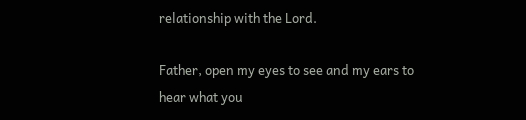relationship with the Lord.

Father, open my eyes to see and my ears to hear what you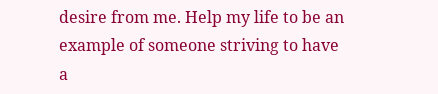desire from me. Help my life to be an example of someone striving to have a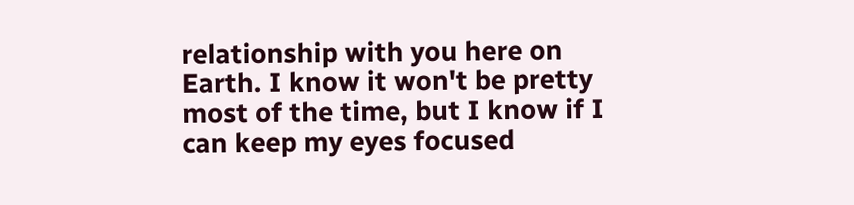relationship with you here on Earth. I know it won't be pretty most of the time, but I know if I can keep my eyes focused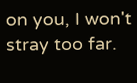on you, I won't stray too far.